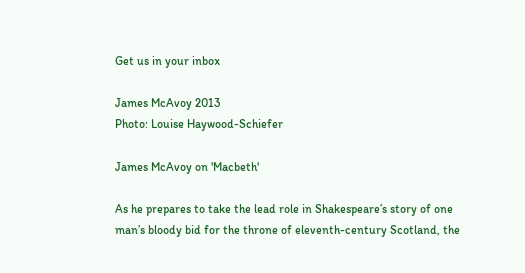Get us in your inbox

James McAvoy 2013
Photo: Louise Haywood-Schiefer

James McAvoy on 'Macbeth'

As he prepares to take the lead role in Shakespeare’s story of one man’s bloody bid for the throne of eleventh-century Scotland, the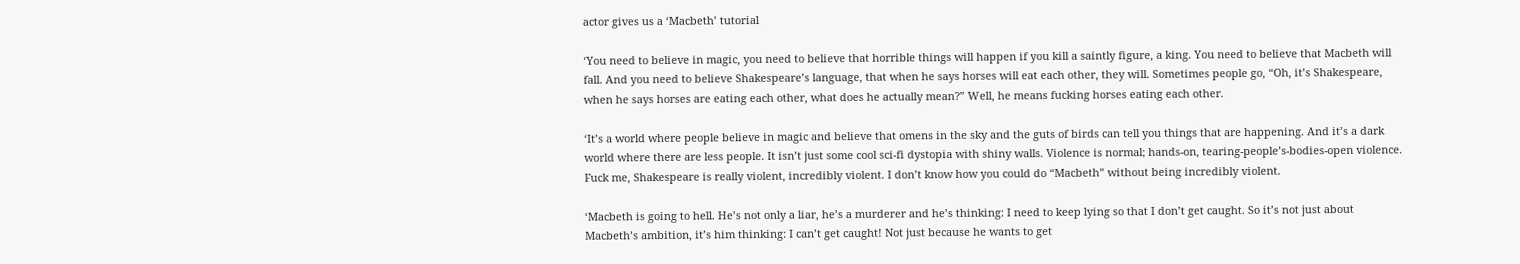actor gives us a ‘Macbeth’ tutorial

‘You need to believe in magic, you need to believe that horrible things will happen if you kill a saintly figure, a king. You need to believe that Macbeth will fall. And you need to believe Shakespeare’s language, that when he says horses will eat each other, they will. Sometimes people go, “Oh, it’s Shakespeare, when he says horses are eating each other, what does he actually mean?” Well, he means fucking horses eating each other.

‘It’s a world where people believe in magic and believe that omens in the sky and the guts of birds can tell you things that are happening. And it’s a dark world where there are less people. It isn’t just some cool sci-fi dystopia with shiny walls. Violence is normal; hands-on, tearing-people’s-bodies-open violence. Fuck me, Shakespeare is really violent, incredibly violent. I don’t know how you could do “Macbeth” without being incredibly violent.

‘Macbeth is going to hell. He’s not only a liar, he’s a murderer and he’s thinking: I need to keep lying so that I don’t get caught. So it’s not just about Macbeth’s ambition, it’s him thinking: I can’t get caught! Not just because he wants to get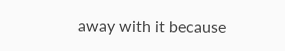away with it because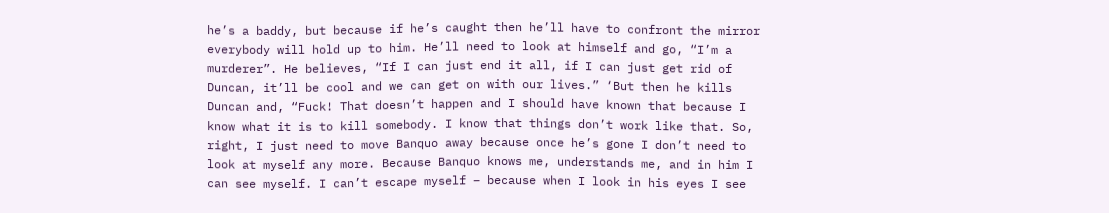he’s a baddy, but because if he’s caught then he’ll have to confront the mirror everybody will hold up to him. He’ll need to look at himself and go, “I’m a murderer”. He believes, “If I can just end it all, if I can just get rid of Duncan, it’ll be cool and we can get on with our lives.” ‘But then he kills Duncan and, “Fuck! That doesn’t happen and I should have known that because I know what it is to kill somebody. I know that things don’t work like that. So, right, I just need to move Banquo away because once he’s gone I don’t need to look at myself any more. Because Banquo knows me, understands me, and in him I can see myself. I can’t escape myself – because when I look in his eyes I see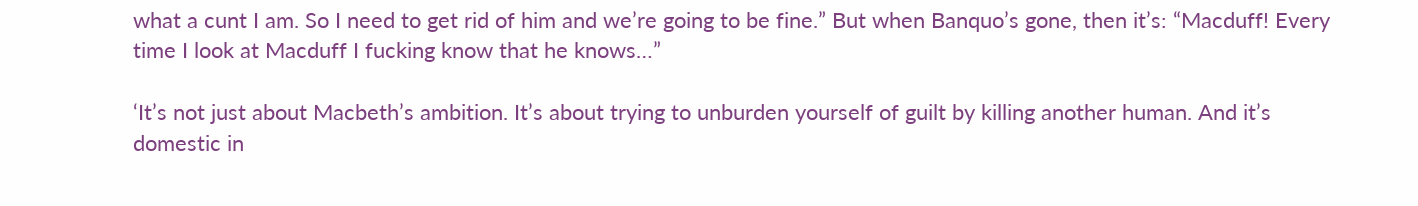what a cunt I am. So I need to get rid of him and we’re going to be fine.” But when Banquo’s gone, then it’s: “Macduff! Every time I look at Macduff I fucking know that he knows…”

‘It’s not just about Macbeth’s ambition. It’s about trying to unburden yourself of guilt by killing another human. And it’s domestic in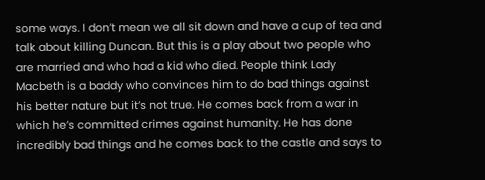some ways. I don’t mean we all sit down and have a cup of tea and talk about killing Duncan. But this is a play about two people who are married and who had a kid who died. People think Lady Macbeth is a baddy who convinces him to do bad things against his better nature but it’s not true. He comes back from a war in which he’s committed crimes against humanity. He has done incredibly bad things and he comes back to the castle and says to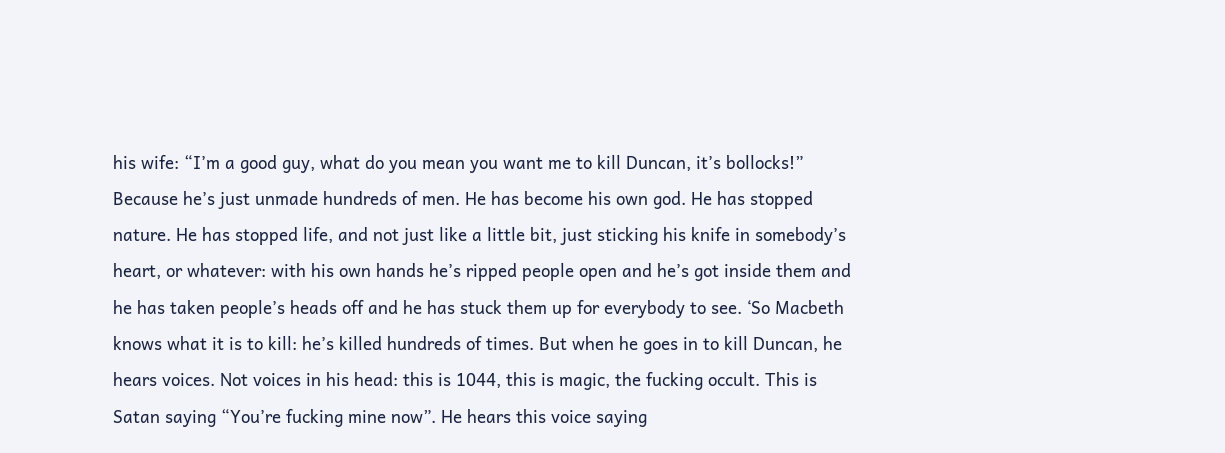his wife: “I’m a good guy, what do you mean you want me to kill Duncan, it’s bollocks!” Because he’s just unmade hundreds of men. He has become his own god. He has stopped nature. He has stopped life, and not just like a little bit, just sticking his knife in somebody’s heart, or whatever: with his own hands he’s ripped people open and he’s got inside them and he has taken people’s heads off and he has stuck them up for everybody to see. ‘So Macbeth knows what it is to kill: he’s killed hundreds of times. But when he goes in to kill Duncan, he hears voices. Not voices in his head: this is 1044, this is magic, the fucking occult. This is Satan saying “You’re fucking mine now”. He hears this voice saying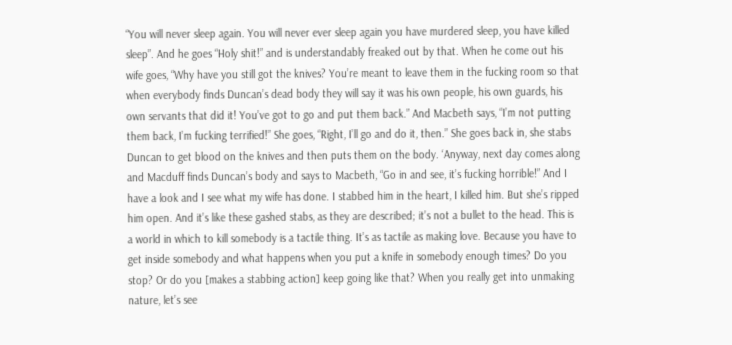“You will never sleep again. You will never ever sleep again you have murdered sleep, you have killed sleep”. And he goes “Holy shit!” and is understandably freaked out by that. When he come out his wife goes, “Why have you still got the knives? You’re meant to leave them in the fucking room so that when everybody finds Duncan’s dead body they will say it was his own people, his own guards, his own servants that did it! You’ve got to go and put them back.” And Macbeth says, “I’m not putting them back, I’m fucking terrified!” She goes, “Right, I’ll go and do it, then.” She goes back in, she stabs Duncan to get blood on the knives and then puts them on the body. ‘Anyway, next day comes along and Macduff finds Duncan’s body and says to Macbeth, “Go in and see, it’s fucking horrible!” And I have a look and I see what my wife has done. I stabbed him in the heart, I killed him. But she’s ripped him open. And it’s like these gashed stabs, as they are described; it’s not a bullet to the head. This is a world in which to kill somebody is a tactile thing. It’s as tactile as making love. Because you have to get inside somebody and what happens when you put a knife in somebody enough times? Do you stop? Or do you [makes a stabbing action] keep going like that? When you really get into unmaking nature, let’s see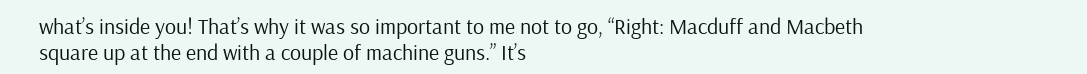what’s inside you! That’s why it was so important to me not to go, “Right: Macduff and Macbeth square up at the end with a couple of machine guns.” It’s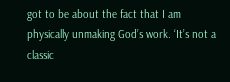got to be about the fact that I am physically unmaking God’s work. ‘It’s not a classic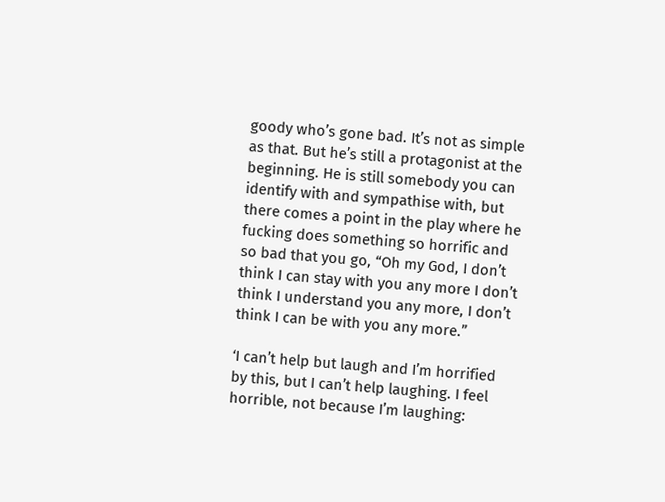goody who’s gone bad. It’s not as simple as that. But he’s still a protagonist at the beginning. He is still somebody you can identify with and sympathise with, but there comes a point in the play where he fucking does something so horrific and so bad that you go, “Oh my God, I don’t think I can stay with you any more I don’t think I understand you any more, I don’t think I can be with you any more.”

‘I can’t help but laugh and I’m horrified by this, but I can’t help laughing. I feel horrible, not because I’m laughing: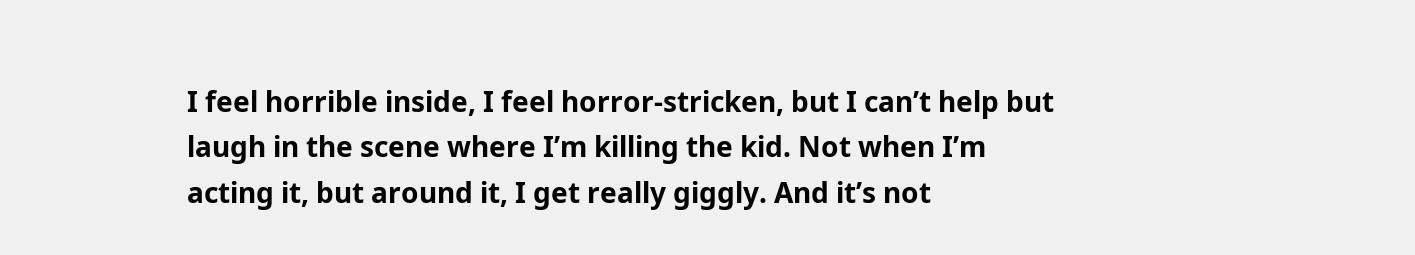I feel horrible inside, I feel horror-stricken, but I can’t help but laugh in the scene where I’m killing the kid. Not when I’m acting it, but around it, I get really giggly. And it’s not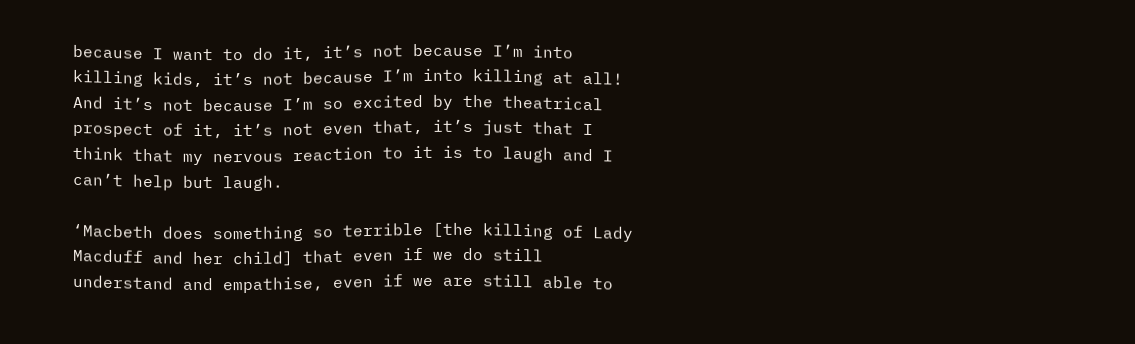because I want to do it, it’s not because I’m into killing kids, it’s not because I’m into killing at all! And it’s not because I’m so excited by the theatrical prospect of it, it’s not even that, it’s just that I think that my nervous reaction to it is to laugh and I can’t help but laugh.

‘Macbeth does something so terrible [the killing of Lady Macduff and her child] that even if we do still understand and empathise, even if we are still able to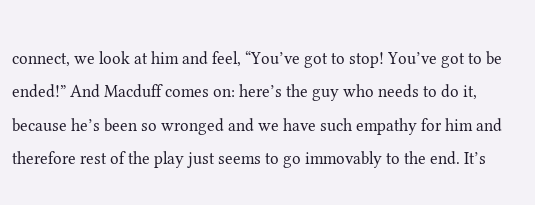connect, we look at him and feel, “You’ve got to stop! You’ve got to be ended!” And Macduff comes on: here’s the guy who needs to do it, because he’s been so wronged and we have such empathy for him and therefore rest of the play just seems to go immovably to the end. It’s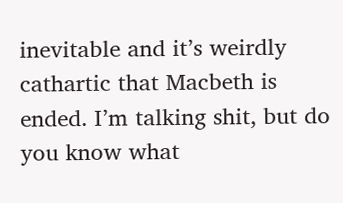inevitable and it’s weirdly cathartic that Macbeth is ended. I’m talking shit, but do you know what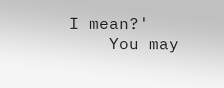I mean?'
    You may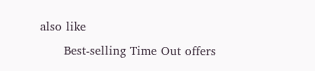also like
      Best-selling Time Out offers